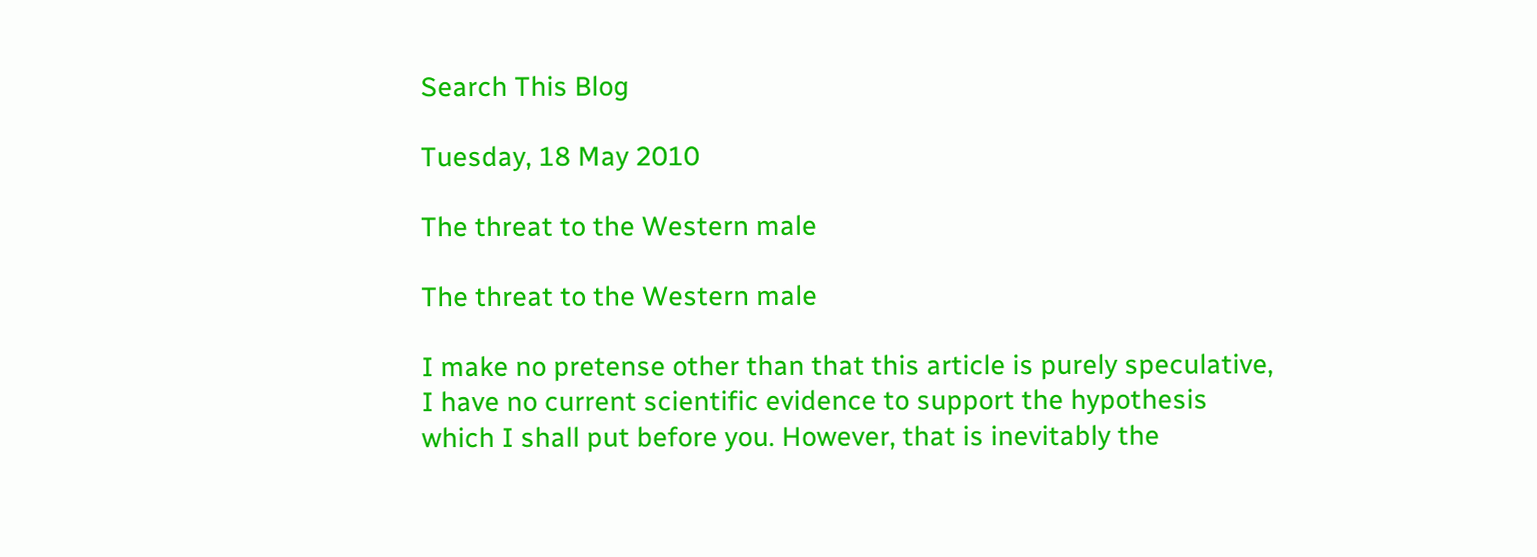Search This Blog

Tuesday, 18 May 2010

The threat to the Western male

The threat to the Western male

I make no pretense other than that this article is purely speculative, I have no current scientific evidence to support the hypothesis which I shall put before you. However, that is inevitably the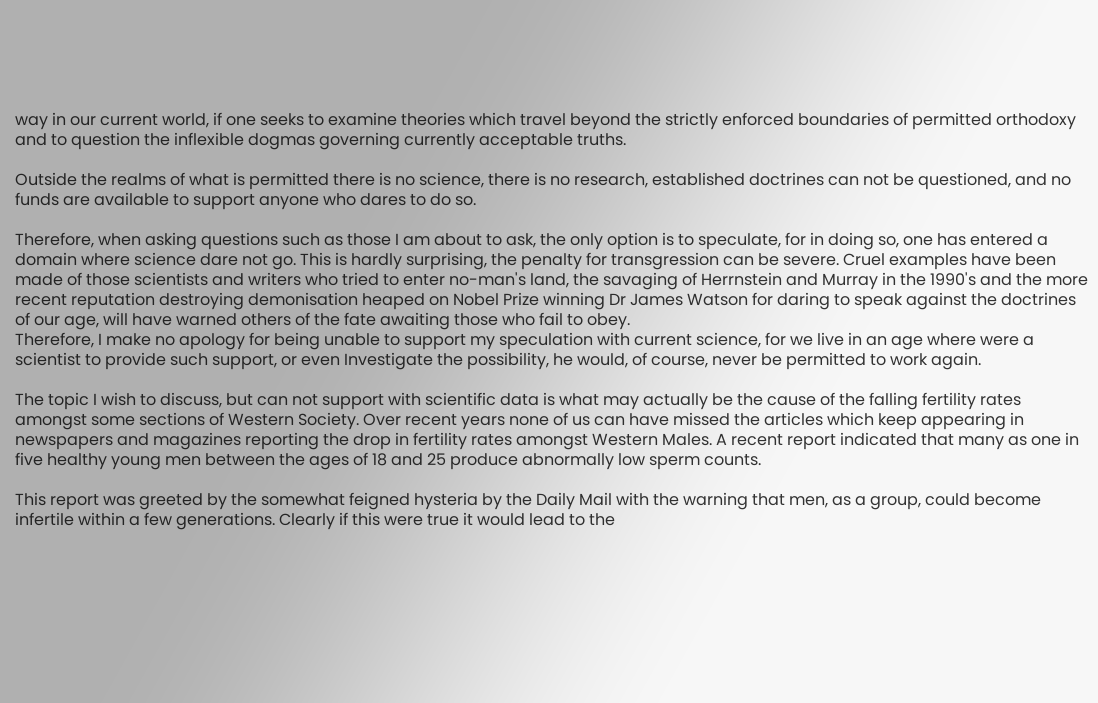way in our current world, if one seeks to examine theories which travel beyond the strictly enforced boundaries of permitted orthodoxy and to question the inflexible dogmas governing currently acceptable truths.

Outside the realms of what is permitted there is no science, there is no research, established doctrines can not be questioned, and no funds are available to support anyone who dares to do so.

Therefore, when asking questions such as those I am about to ask, the only option is to speculate, for in doing so, one has entered a domain where science dare not go. This is hardly surprising, the penalty for transgression can be severe. Cruel examples have been made of those scientists and writers who tried to enter no-man's land, the savaging of Herrnstein and Murray in the 1990's and the more recent reputation destroying demonisation heaped on Nobel Prize winning Dr James Watson for daring to speak against the doctrines of our age, will have warned others of the fate awaiting those who fail to obey.
Therefore, I make no apology for being unable to support my speculation with current science, for we live in an age where were a scientist to provide such support, or even Investigate the possibility, he would, of course, never be permitted to work again.

The topic I wish to discuss, but can not support with scientific data is what may actually be the cause of the falling fertility rates amongst some sections of Western Society. Over recent years none of us can have missed the articles which keep appearing in newspapers and magazines reporting the drop in fertility rates amongst Western Males. A recent report indicated that many as one in five healthy young men between the ages of 18 and 25 produce abnormally low sperm counts.

This report was greeted by the somewhat feigned hysteria by the Daily Mail with the warning that men, as a group, could become infertile within a few generations. Clearly if this were true it would lead to the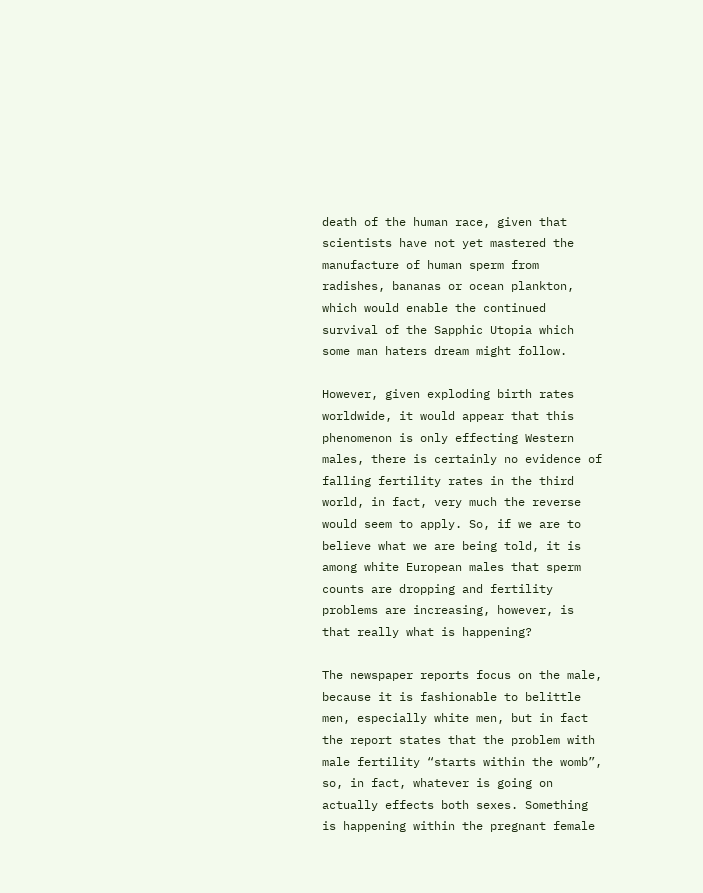death of the human race, given that scientists have not yet mastered the manufacture of human sperm from radishes, bananas or ocean plankton, which would enable the continued survival of the Sapphic Utopia which some man haters dream might follow.

However, given exploding birth rates worldwide, it would appear that this phenomenon is only effecting Western males, there is certainly no evidence of falling fertility rates in the third world, in fact, very much the reverse would seem to apply. So, if we are to believe what we are being told, it is among white European males that sperm counts are dropping and fertility problems are increasing, however, is that really what is happening?

The newspaper reports focus on the male, because it is fashionable to belittle men, especially white men, but in fact the report states that the problem with male fertility “starts within the womb”, so, in fact, whatever is going on actually effects both sexes. Something is happening within the pregnant female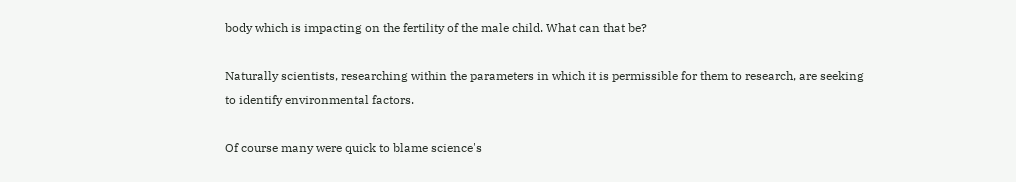body which is impacting on the fertility of the male child. What can that be?

Naturally scientists, researching within the parameters in which it is permissible for them to research, are seeking to identify environmental factors.

Of course many were quick to blame science's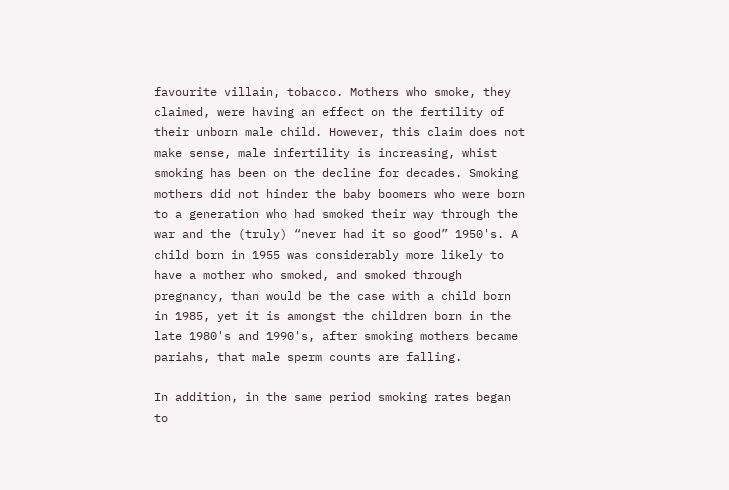favourite villain, tobacco. Mothers who smoke, they claimed, were having an effect on the fertility of their unborn male child. However, this claim does not make sense, male infertility is increasing, whist smoking has been on the decline for decades. Smoking mothers did not hinder the baby boomers who were born to a generation who had smoked their way through the war and the (truly) “never had it so good” 1950's. A child born in 1955 was considerably more likely to have a mother who smoked, and smoked through pregnancy, than would be the case with a child born in 1985, yet it is amongst the children born in the late 1980's and 1990's, after smoking mothers became pariahs, that male sperm counts are falling.

In addition, in the same period smoking rates began to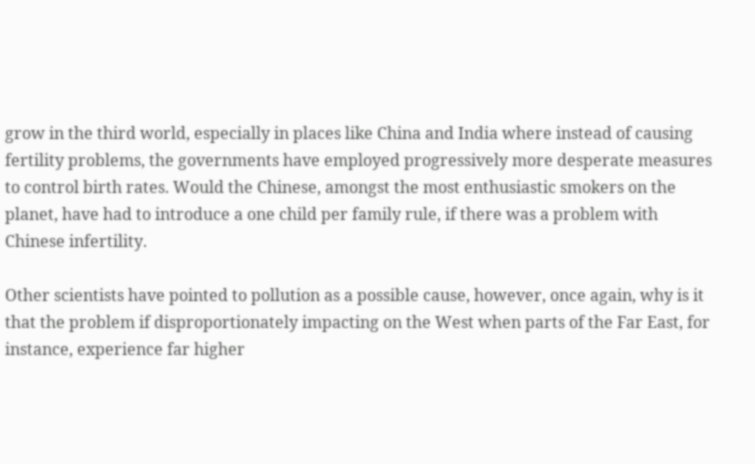grow in the third world, especially in places like China and India where instead of causing fertility problems, the governments have employed progressively more desperate measures to control birth rates. Would the Chinese, amongst the most enthusiastic smokers on the planet, have had to introduce a one child per family rule, if there was a problem with Chinese infertility.

Other scientists have pointed to pollution as a possible cause, however, once again, why is it that the problem if disproportionately impacting on the West when parts of the Far East, for instance, experience far higher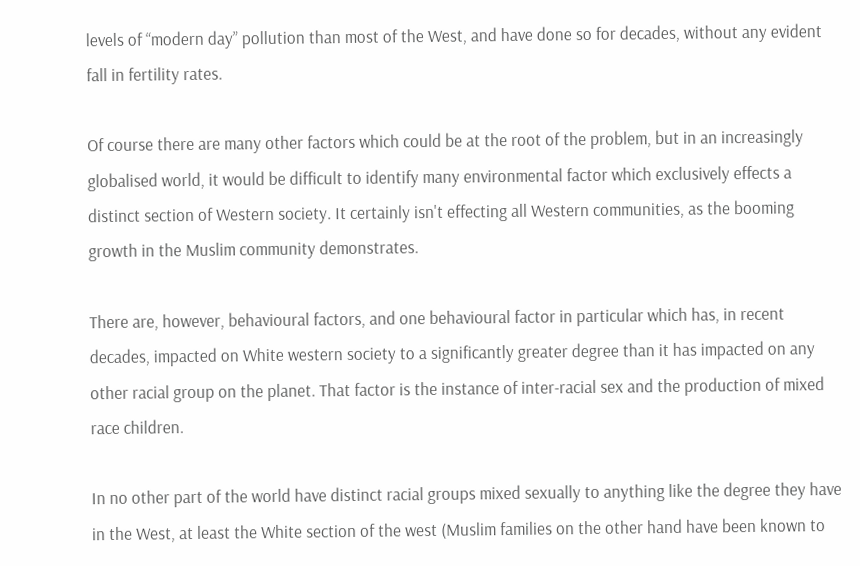levels of “modern day” pollution than most of the West, and have done so for decades, without any evident fall in fertility rates.

Of course there are many other factors which could be at the root of the problem, but in an increasingly globalised world, it would be difficult to identify many environmental factor which exclusively effects a distinct section of Western society. It certainly isn't effecting all Western communities, as the booming growth in the Muslim community demonstrates.

There are, however, behavioural factors, and one behavioural factor in particular which has, in recent decades, impacted on White western society to a significantly greater degree than it has impacted on any other racial group on the planet. That factor is the instance of inter-racial sex and the production of mixed race children.

In no other part of the world have distinct racial groups mixed sexually to anything like the degree they have in the West, at least the White section of the west (Muslim families on the other hand have been known to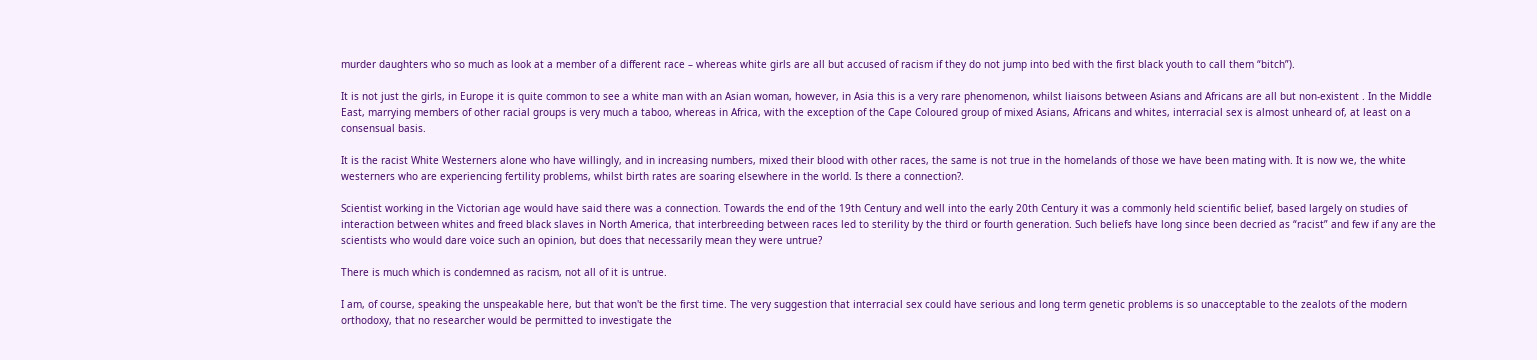murder daughters who so much as look at a member of a different race – whereas white girls are all but accused of racism if they do not jump into bed with the first black youth to call them “bitch”).

It is not just the girls, in Europe it is quite common to see a white man with an Asian woman, however, in Asia this is a very rare phenomenon, whilst liaisons between Asians and Africans are all but non-existent . In the Middle East, marrying members of other racial groups is very much a taboo, whereas in Africa, with the exception of the Cape Coloured group of mixed Asians, Africans and whites, interracial sex is almost unheard of, at least on a consensual basis.

It is the racist White Westerners alone who have willingly, and in increasing numbers, mixed their blood with other races, the same is not true in the homelands of those we have been mating with. It is now we, the white westerners who are experiencing fertility problems, whilst birth rates are soaring elsewhere in the world. Is there a connection?.

Scientist working in the Victorian age would have said there was a connection. Towards the end of the 19th Century and well into the early 20th Century it was a commonly held scientific belief, based largely on studies of interaction between whites and freed black slaves in North America, that interbreeding between races led to sterility by the third or fourth generation. Such beliefs have long since been decried as “racist” and few if any are the scientists who would dare voice such an opinion, but does that necessarily mean they were untrue?

There is much which is condemned as racism, not all of it is untrue.

I am, of course, speaking the unspeakable here, but that won't be the first time. The very suggestion that interracial sex could have serious and long term genetic problems is so unacceptable to the zealots of the modern orthodoxy, that no researcher would be permitted to investigate the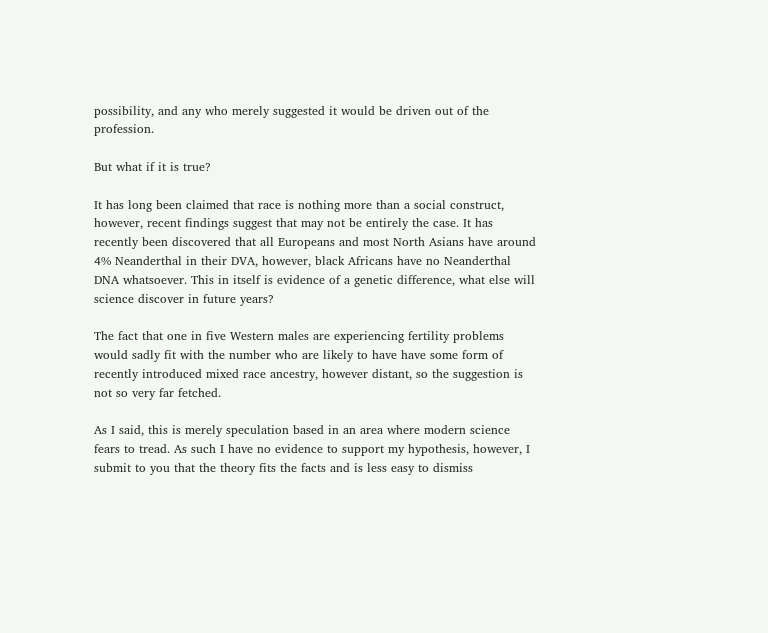possibility, and any who merely suggested it would be driven out of the profession.

But what if it is true?

It has long been claimed that race is nothing more than a social construct, however, recent findings suggest that may not be entirely the case. It has recently been discovered that all Europeans and most North Asians have around 4% Neanderthal in their DVA, however, black Africans have no Neanderthal DNA whatsoever. This in itself is evidence of a genetic difference, what else will science discover in future years?

The fact that one in five Western males are experiencing fertility problems would sadly fit with the number who are likely to have have some form of recently introduced mixed race ancestry, however distant, so the suggestion is not so very far fetched.

As I said, this is merely speculation based in an area where modern science fears to tread. As such I have no evidence to support my hypothesis, however, I submit to you that the theory fits the facts and is less easy to dismiss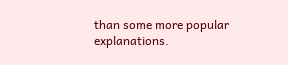than some more popular explanations.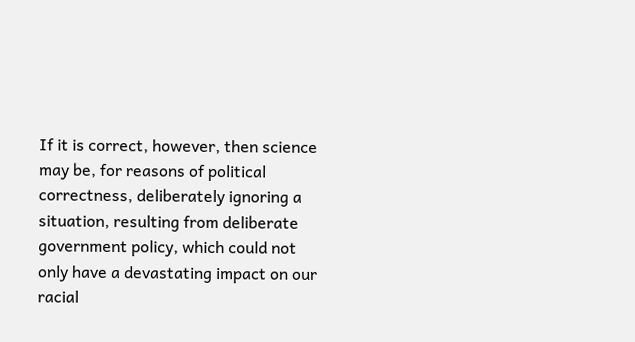If it is correct, however, then science may be, for reasons of political correctness, deliberately ignoring a situation, resulting from deliberate government policy, which could not only have a devastating impact on our racial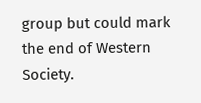group but could mark the end of Western Society.